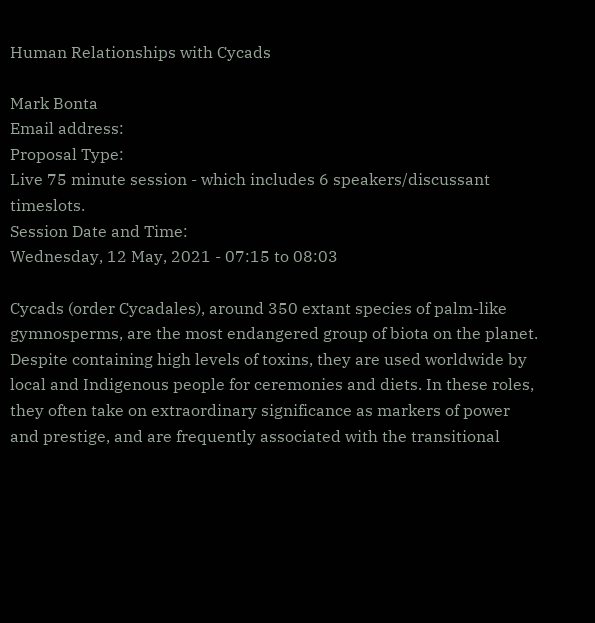Human Relationships with Cycads

Mark Bonta
Email address:
Proposal Type:
Live 75 minute session - which includes 6 speakers/discussant timeslots.
Session Date and Time:
Wednesday, 12 May, 2021 - 07:15 to 08:03

Cycads (order Cycadales), around 350 extant species of palm-like gymnosperms, are the most endangered group of biota on the planet. Despite containing high levels of toxins, they are used worldwide by local and Indigenous people for ceremonies and diets. In these roles, they often take on extraordinary significance as markers of power and prestige, and are frequently associated with the transitional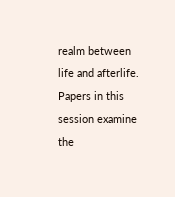realm between life and afterlife. Papers in this session examine the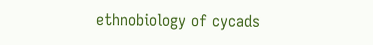ethnobiology of cycads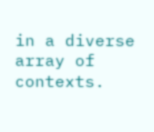in a diverse array of contexts.